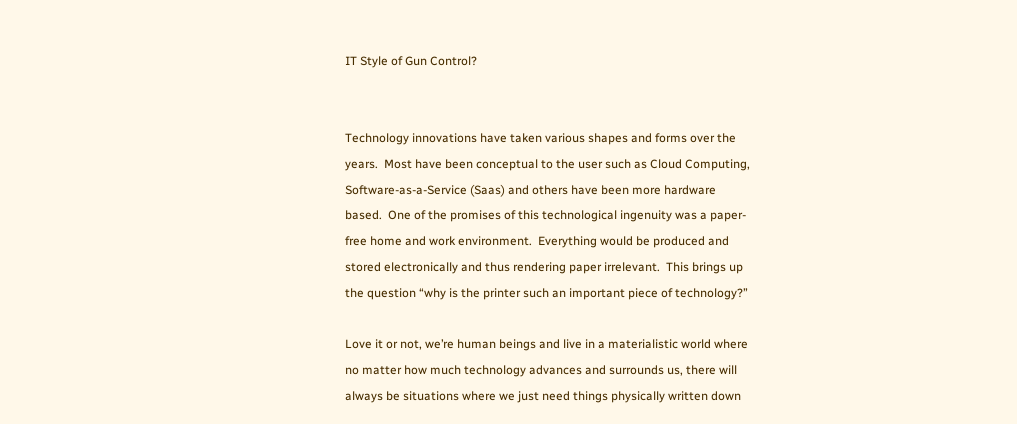IT Style of Gun Control?


Technology innovations have taken various shapes and forms over the years.  Most have been conceptual to the user such as Cloud Computing, Software-as-a-Service (Saas) and others have been more hardware based.  One of the promises of this technological ingenuity was a paper-free home and work environment.  Everything would be produced and stored electronically and thus rendering paper irrelevant.  This brings up the question “why is the printer such an important piece of technology?”

Love it or not, we’re human beings and live in a materialistic world where no matter how much technology advances and surrounds us, there will always be situations where we just need things physically written down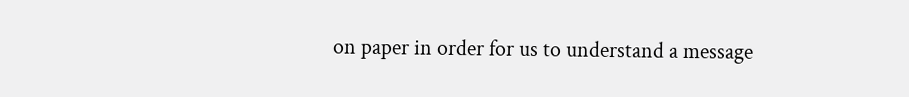on paper in order for us to understand a message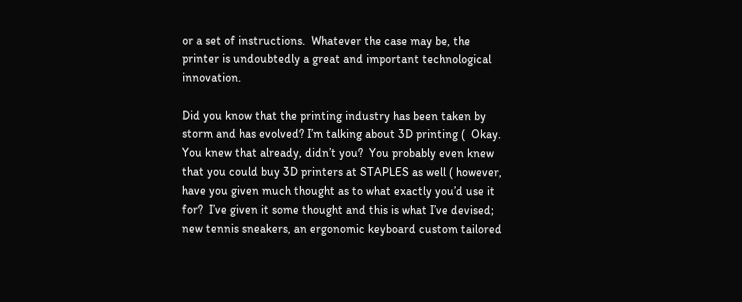or a set of instructions.  Whatever the case may be, the printer is undoubtedly a great and important technological innovation.

Did you know that the printing industry has been taken by storm and has evolved? I’m talking about 3D printing (  Okay.   You knew that already, didn’t you?  You probably even knew that you could buy 3D printers at STAPLES as well ( however, have you given much thought as to what exactly you’d use it for?  I’ve given it some thought and this is what I’ve devised; new tennis sneakers, an ergonomic keyboard custom tailored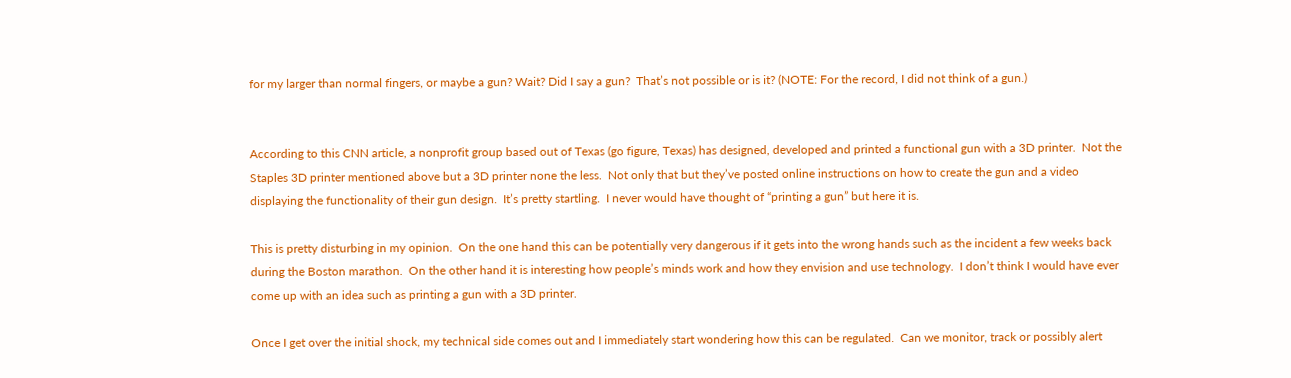for my larger than normal fingers, or maybe a gun? Wait? Did I say a gun?  That’s not possible or is it? (NOTE: For the record, I did not think of a gun.)


According to this CNN article, a nonprofit group based out of Texas (go figure, Texas) has designed, developed and printed a functional gun with a 3D printer.  Not the Staples 3D printer mentioned above but a 3D printer none the less.  Not only that but they’ve posted online instructions on how to create the gun and a video displaying the functionality of their gun design.  It’s pretty startling.  I never would have thought of “printing a gun” but here it is.

This is pretty disturbing in my opinion.  On the one hand this can be potentially very dangerous if it gets into the wrong hands such as the incident a few weeks back during the Boston marathon.  On the other hand it is interesting how people’s minds work and how they envision and use technology.  I don’t think I would have ever come up with an idea such as printing a gun with a 3D printer.

Once I get over the initial shock, my technical side comes out and I immediately start wondering how this can be regulated.  Can we monitor, track or possibly alert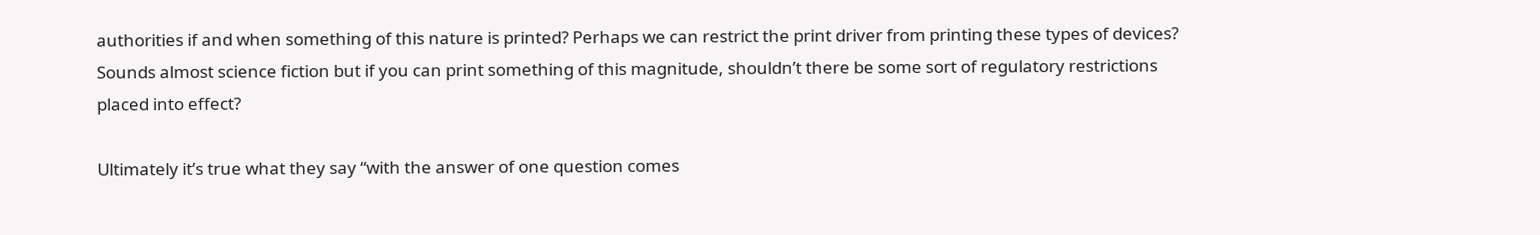authorities if and when something of this nature is printed? Perhaps we can restrict the print driver from printing these types of devices?  Sounds almost science fiction but if you can print something of this magnitude, shouldn’t there be some sort of regulatory restrictions placed into effect?

Ultimately it’s true what they say “with the answer of one question comes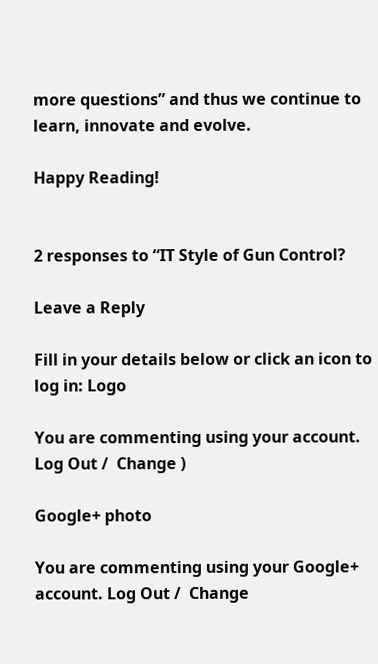more questions” and thus we continue to learn, innovate and evolve.

Happy Reading!


2 responses to “IT Style of Gun Control?

Leave a Reply

Fill in your details below or click an icon to log in: Logo

You are commenting using your account. Log Out /  Change )

Google+ photo

You are commenting using your Google+ account. Log Out /  Change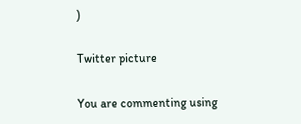)

Twitter picture

You are commenting using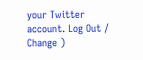your Twitter account. Log Out /  Change )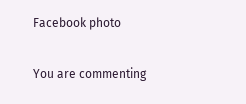Facebook photo

You are commenting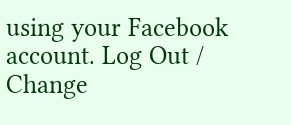using your Facebook account. Log Out /  Change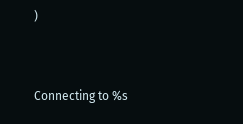)


Connecting to %s